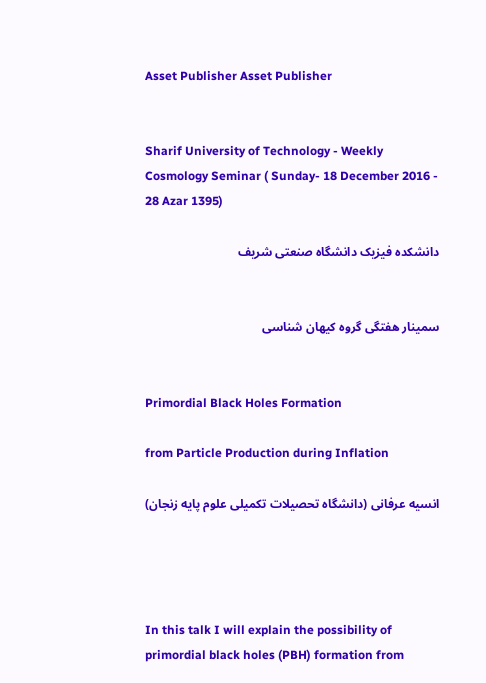Asset Publisher Asset Publisher


Sharif University of Technology - Weekly Cosmology Seminar ( Sunday- 18 December 2016 - 28 Azar 1395)

دانشکده فیزیک دانشگاه صنعتی شریف


سمینار هفتگی گروه کیهان شناسی


Primordial Black Holes Formation

from Particle Production during Inflation

انسیه عرفانی (دانشگاه تحصیلات تکمیلی علوم پایه زنجان)




In this talk I will explain the possibility of primordial black holes (PBH) formation from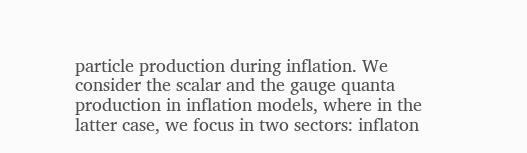particle production during inflation. We consider the scalar and the gauge quanta production in inflation models, where in the latter case, we focus in two sectors: inflaton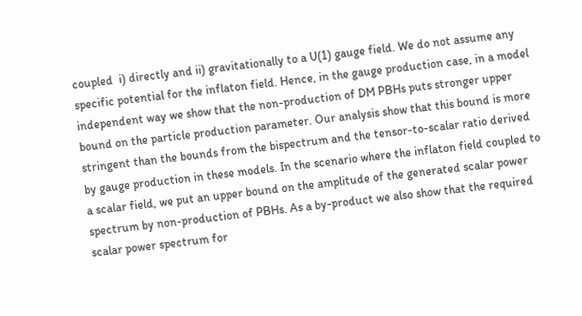coupled  i) directly and ii) gravitationally to a U(1) gauge field. We do not assume any specific potential for the inflaton field. Hence, in the gauge production case, in a model independent way we show that the non-production of DM PBHs puts stronger upper bound on the particle production parameter. Our analysis show that this bound is more stringent than the bounds from the bispectrum and the tensor-to-scalar ratio derived by gauge production in these models. In the scenario where the inflaton field coupled to a scalar field, we put an upper bound on the amplitude of the generated scalar power spectrum by non-production of PBHs. As a by-product we also show that the required scalar power spectrum for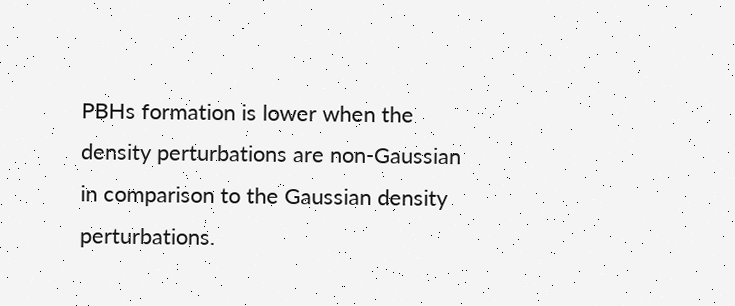PBHs formation is lower when the density perturbations are non-Gaussian in comparison to the Gaussian density perturbations.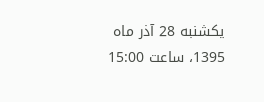یکشنبه 28 آذر ماه 1395، ساعت 15:00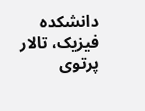دانشکده فیزیک، تالار پرتوی